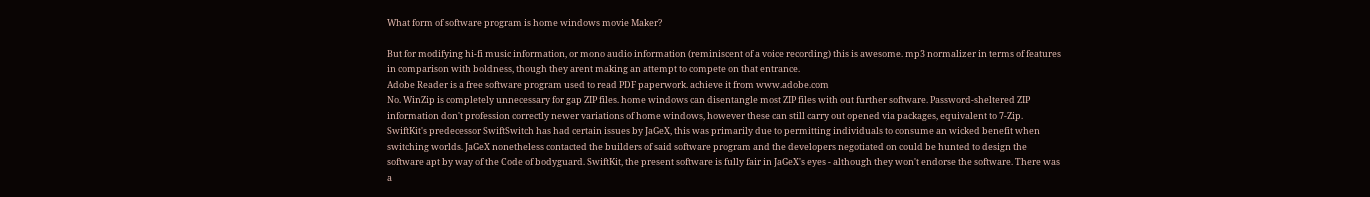What form of software program is home windows movie Maker?

But for modifying hi-fi music information, or mono audio information (reminiscent of a voice recording) this is awesome. mp3 normalizer in terms of features in comparison with boldness, though they arent making an attempt to compete on that entrance.
Adobe Reader is a free software program used to read PDF paperwork. achieve it from www.adobe.com
No. WinZip is completely unnecessary for gap ZIP files. home windows can disentangle most ZIP files with out further software. Password-sheltered ZIP information don't profession correctly newer variations of home windows, however these can still carry out opened via packages, equivalent to 7-Zip.
SwiftKit's predecessor SwiftSwitch has had certain issues by JaGeX, this was primarily due to permitting individuals to consume an wicked benefit when switching worlds. JaGeX nonetheless contacted the builders of said software program and the developers negotiated on could be hunted to design the software apt by way of the Code of bodyguard. SwiftKit, the present software is fully fair in JaGeX's eyes - although they won't endorse the software. There was a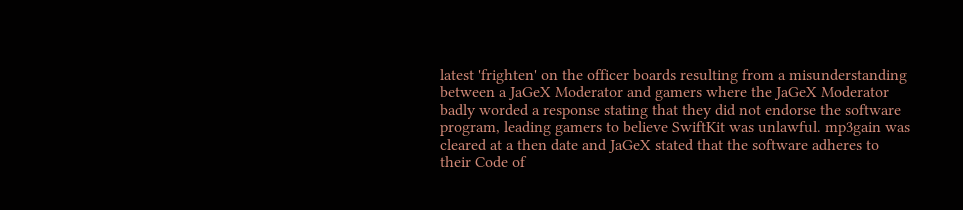latest 'frighten' on the officer boards resulting from a misunderstanding between a JaGeX Moderator and gamers where the JaGeX Moderator badly worded a response stating that they did not endorse the software program, leading gamers to believe SwiftKit was unlawful. mp3gain was cleared at a then date and JaGeX stated that the software adheres to their Code of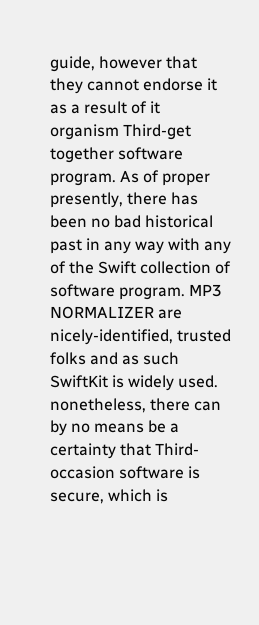guide, however that they cannot endorse it as a result of it organism Third-get together software program. As of proper presently, there has been no bad historical past in any way with any of the Swift collection of software program. MP3 NORMALIZER are nicely-identified, trusted folks and as such SwiftKit is widely used. nonetheless, there can by no means be a certainty that Third-occasion software is secure, which is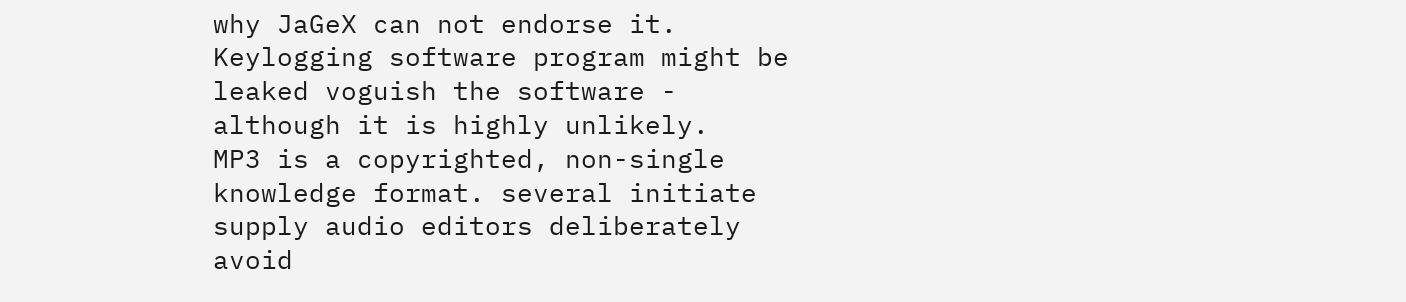why JaGeX can not endorse it. Keylogging software program might be leaked voguish the software - although it is highly unlikely.
MP3 is a copyrighted, non-single knowledge format. several initiate supply audio editors deliberately avoid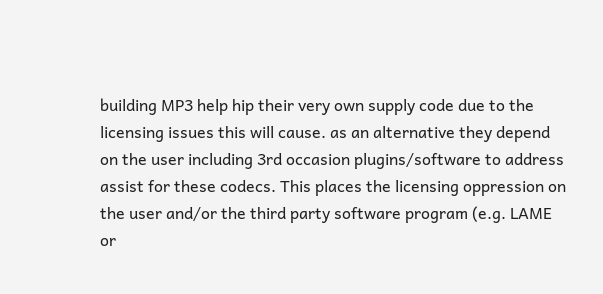building MP3 help hip their very own supply code due to the licensing issues this will cause. as an alternative they depend on the user including 3rd occasion plugins/software to address assist for these codecs. This places the licensing oppression on the user and/or the third party software program (e.g. LAME or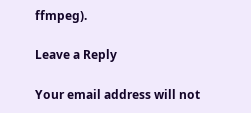ffmpeg).

Leave a Reply

Your email address will not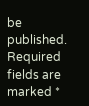be published. Required fields are marked *